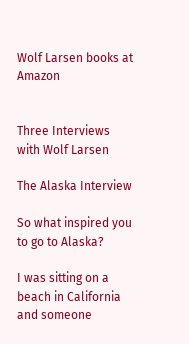Wolf Larsen books at Amazon


Three Interviews with Wolf Larsen

The Alaska Interview

So what inspired you to go to Alaska?

I was sitting on a beach in California and someone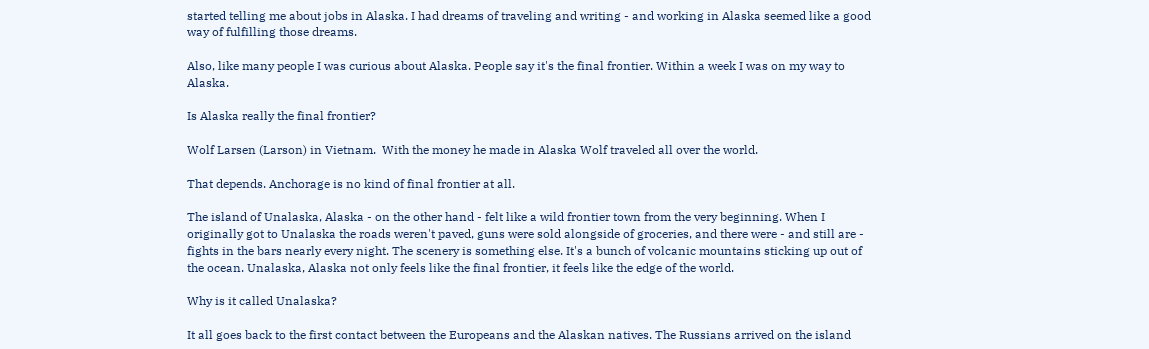started telling me about jobs in Alaska. I had dreams of traveling and writing - and working in Alaska seemed like a good way of fulfilling those dreams.

Also, like many people I was curious about Alaska. People say it's the final frontier. Within a week I was on my way to Alaska.

Is Alaska really the final frontier?

Wolf Larsen (Larson) in Vietnam.  With the money he made in Alaska Wolf traveled all over the world.

That depends. Anchorage is no kind of final frontier at all.

The island of Unalaska, Alaska - on the other hand - felt like a wild frontier town from the very beginning. When I originally got to Unalaska the roads weren't paved, guns were sold alongside of groceries, and there were - and still are - fights in the bars nearly every night. The scenery is something else. It's a bunch of volcanic mountains sticking up out of the ocean. Unalaska, Alaska not only feels like the final frontier, it feels like the edge of the world.

Why is it called Unalaska?

It all goes back to the first contact between the Europeans and the Alaskan natives. The Russians arrived on the island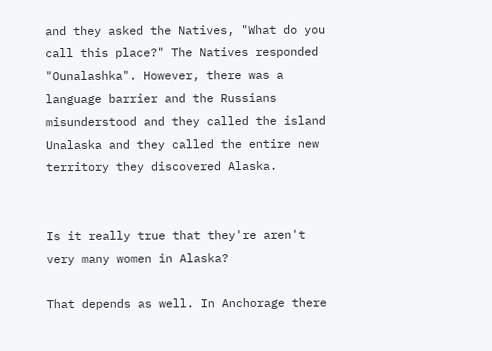and they asked the Natives, "What do you call this place?" The Natives responded "Ounalashka". However, there was a language barrier and the Russians misunderstood and they called the island Unalaska and they called the entire new territory they discovered Alaska.


Is it really true that they're aren't very many women in Alaska?

That depends as well. In Anchorage there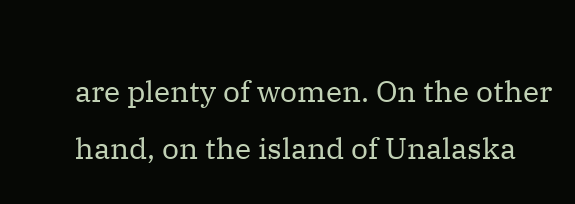are plenty of women. On the other hand, on the island of Unalaska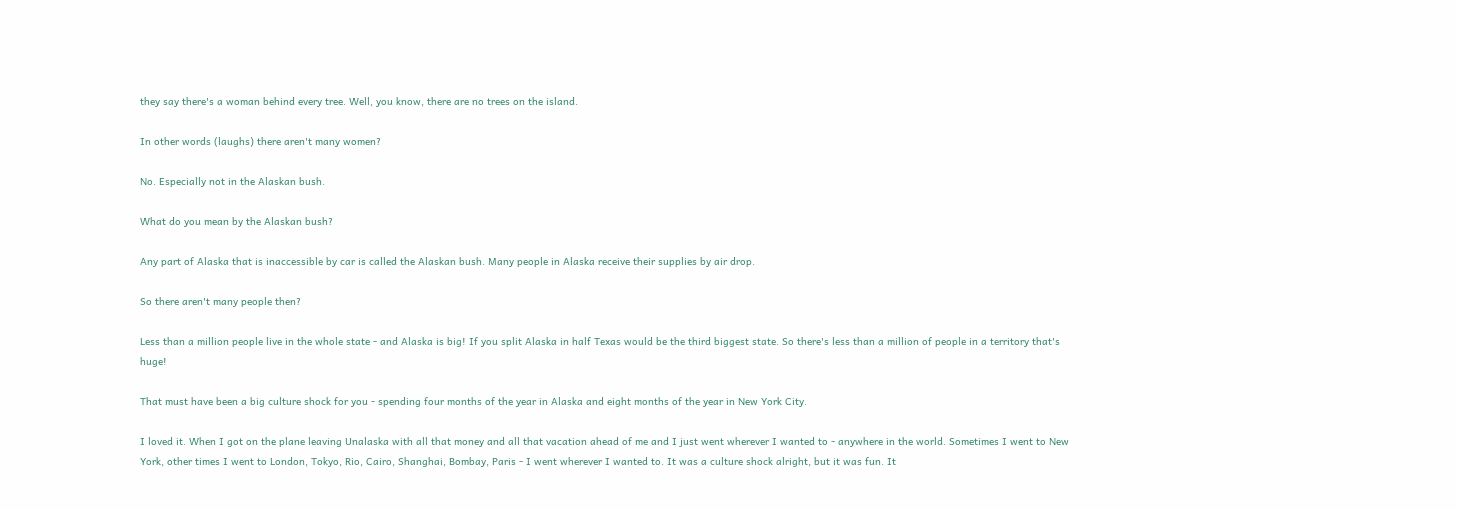they say there's a woman behind every tree. Well, you know, there are no trees on the island.

In other words (laughs) there aren't many women?

No. Especially not in the Alaskan bush.

What do you mean by the Alaskan bush?

Any part of Alaska that is inaccessible by car is called the Alaskan bush. Many people in Alaska receive their supplies by air drop.

So there aren't many people then?

Less than a million people live in the whole state - and Alaska is big! If you split Alaska in half Texas would be the third biggest state. So there's less than a million of people in a territory that's huge!

That must have been a big culture shock for you - spending four months of the year in Alaska and eight months of the year in New York City.

I loved it. When I got on the plane leaving Unalaska with all that money and all that vacation ahead of me and I just went wherever I wanted to - anywhere in the world. Sometimes I went to New York, other times I went to London, Tokyo, Rio, Cairo, Shanghai, Bombay, Paris - I went wherever I wanted to. It was a culture shock alright, but it was fun. It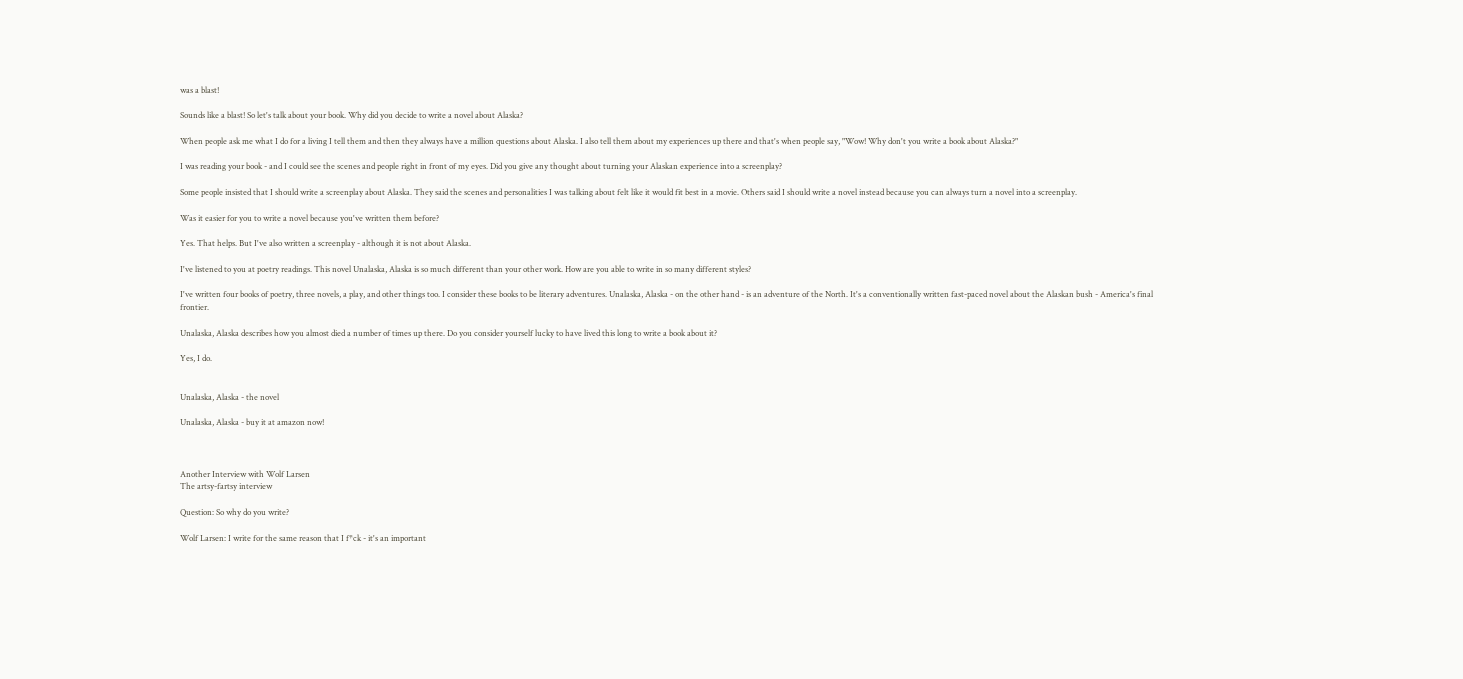was a blast!

Sounds like a blast! So let's talk about your book. Why did you decide to write a novel about Alaska?

When people ask me what I do for a living I tell them and then they always have a million questions about Alaska. I also tell them about my experiences up there and that's when people say, "Wow! Why don't you write a book about Alaska?"

I was reading your book - and I could see the scenes and people right in front of my eyes. Did you give any thought about turning your Alaskan experience into a screenplay?

Some people insisted that I should write a screenplay about Alaska. They said the scenes and personalities I was talking about felt like it would fit best in a movie. Others said I should write a novel instead because you can always turn a novel into a screenplay.

Was it easier for you to write a novel because you've written them before?

Yes. That helps. But I've also written a screenplay - although it is not about Alaska.

I've listened to you at poetry readings. This novel Unalaska, Alaska is so much different than your other work. How are you able to write in so many different styles?

I've written four books of poetry, three novels, a play, and other things too. I consider these books to be literary adventures. Unalaska, Alaska - on the other hand - is an adventure of the North. It's a conventionally written fast-paced novel about the Alaskan bush - America's final frontier.

Unalaska, Alaska describes how you almost died a number of times up there. Do you consider yourself lucky to have lived this long to write a book about it?

Yes, I do.


Unalaska, Alaska - the novel

Unalaska, Alaska - buy it at amazon now!



Another Interview with Wolf Larsen
The artsy-fartsy interview

Question: So why do you write?

Wolf Larsen: I write for the same reason that I f*ck - it's an important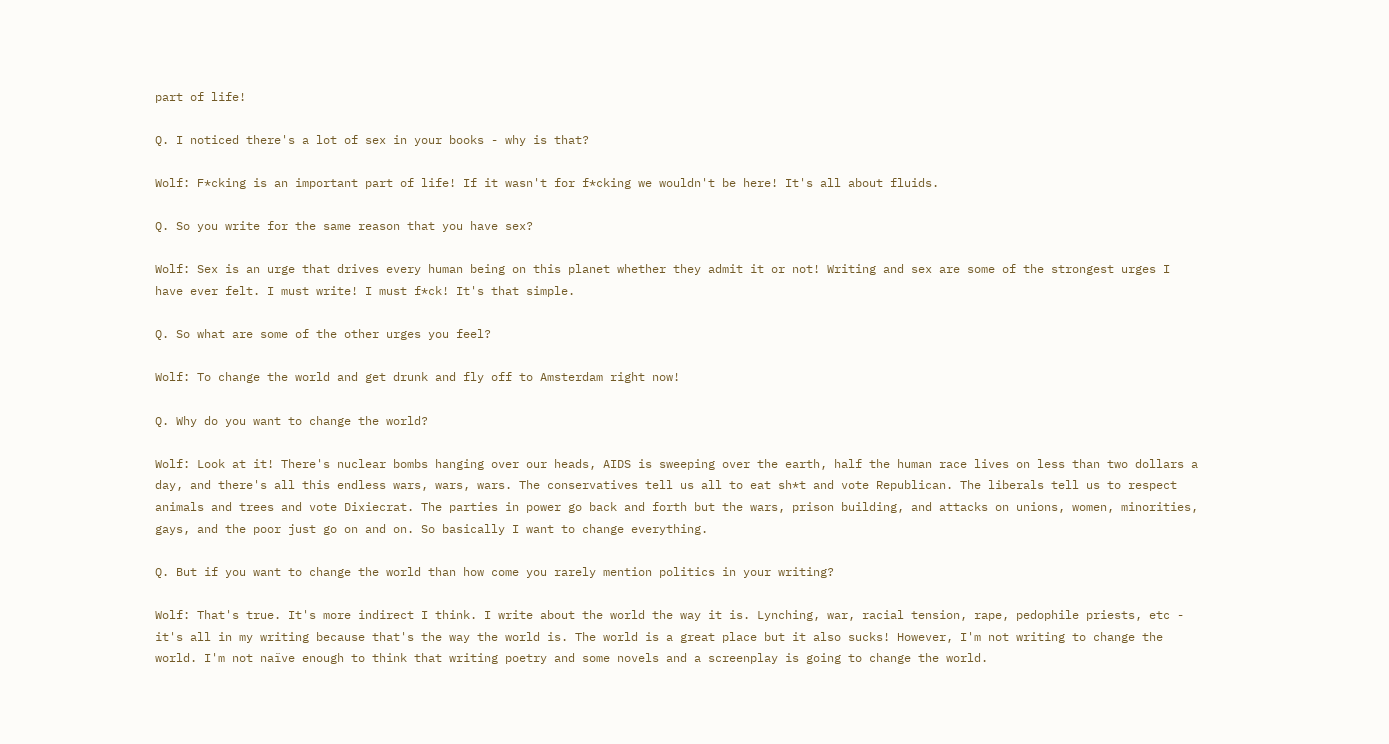part of life!

Q. I noticed there's a lot of sex in your books - why is that?

Wolf: F*cking is an important part of life! If it wasn't for f*cking we wouldn't be here! It's all about fluids.

Q. So you write for the same reason that you have sex?

Wolf: Sex is an urge that drives every human being on this planet whether they admit it or not! Writing and sex are some of the strongest urges I have ever felt. I must write! I must f*ck! It's that simple.

Q. So what are some of the other urges you feel?

Wolf: To change the world and get drunk and fly off to Amsterdam right now!

Q. Why do you want to change the world?

Wolf: Look at it! There's nuclear bombs hanging over our heads, AIDS is sweeping over the earth, half the human race lives on less than two dollars a day, and there's all this endless wars, wars, wars. The conservatives tell us all to eat sh*t and vote Republican. The liberals tell us to respect animals and trees and vote Dixiecrat. The parties in power go back and forth but the wars, prison building, and attacks on unions, women, minorities, gays, and the poor just go on and on. So basically I want to change everything.

Q. But if you want to change the world than how come you rarely mention politics in your writing?

Wolf: That's true. It's more indirect I think. I write about the world the way it is. Lynching, war, racial tension, rape, pedophile priests, etc - it's all in my writing because that's the way the world is. The world is a great place but it also sucks! However, I'm not writing to change the world. I'm not naïve enough to think that writing poetry and some novels and a screenplay is going to change the world.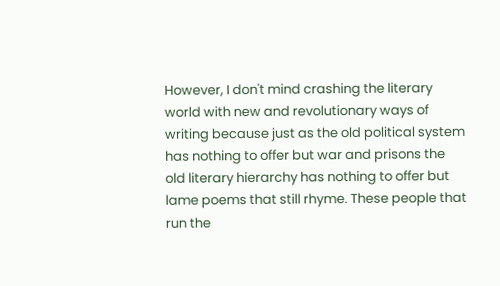However, I don't mind crashing the literary world with new and revolutionary ways of writing because just as the old political system has nothing to offer but war and prisons the old literary hierarchy has nothing to offer but lame poems that still rhyme. These people that run the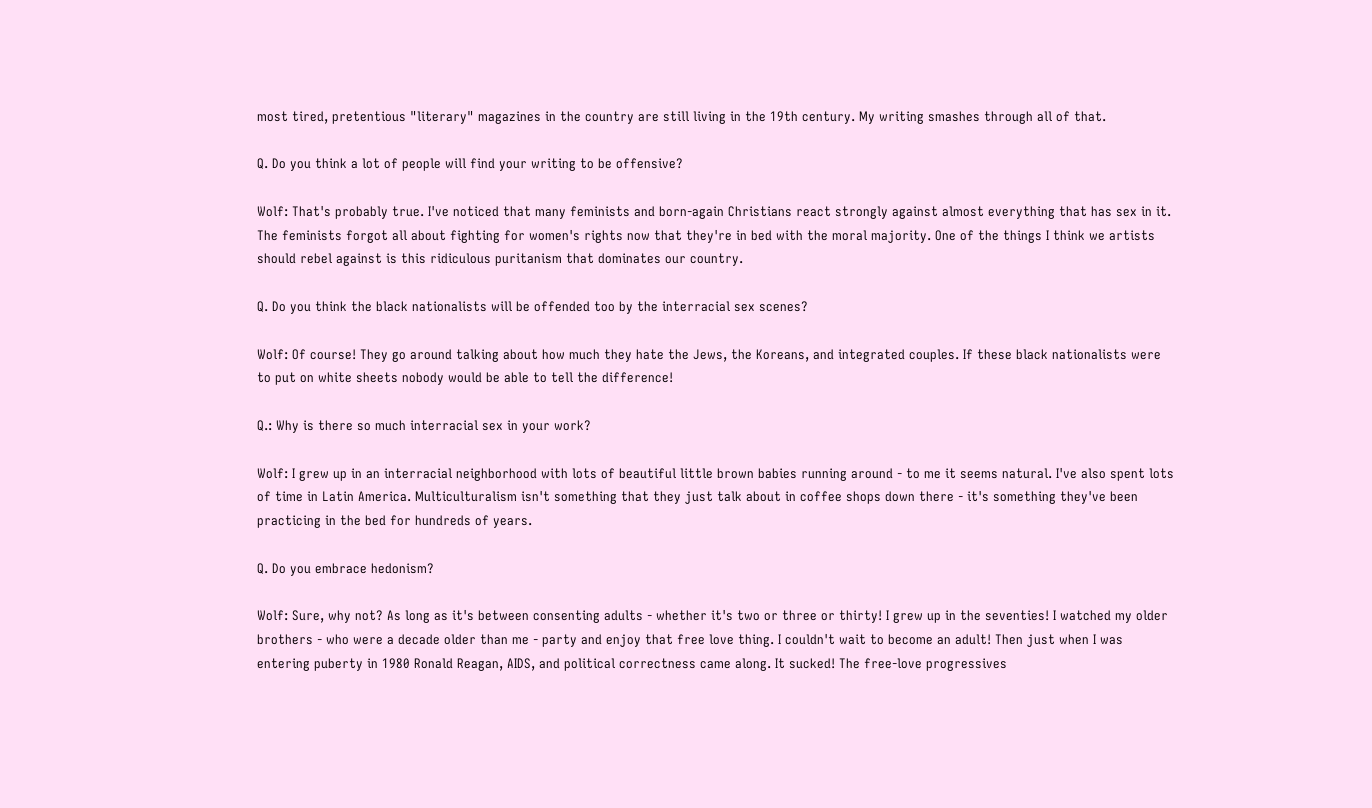most tired, pretentious "literary" magazines in the country are still living in the 19th century. My writing smashes through all of that.

Q. Do you think a lot of people will find your writing to be offensive?

Wolf: That's probably true. I've noticed that many feminists and born-again Christians react strongly against almost everything that has sex in it. The feminists forgot all about fighting for women's rights now that they're in bed with the moral majority. One of the things I think we artists should rebel against is this ridiculous puritanism that dominates our country.

Q. Do you think the black nationalists will be offended too by the interracial sex scenes?

Wolf: Of course! They go around talking about how much they hate the Jews, the Koreans, and integrated couples. If these black nationalists were to put on white sheets nobody would be able to tell the difference!

Q.: Why is there so much interracial sex in your work?

Wolf: I grew up in an interracial neighborhood with lots of beautiful little brown babies running around - to me it seems natural. I've also spent lots of time in Latin America. Multiculturalism isn't something that they just talk about in coffee shops down there - it's something they've been practicing in the bed for hundreds of years.

Q. Do you embrace hedonism?

Wolf: Sure, why not? As long as it's between consenting adults - whether it's two or three or thirty! I grew up in the seventies! I watched my older brothers - who were a decade older than me - party and enjoy that free love thing. I couldn't wait to become an adult! Then just when I was entering puberty in 1980 Ronald Reagan, AIDS, and political correctness came along. It sucked! The free-love progressives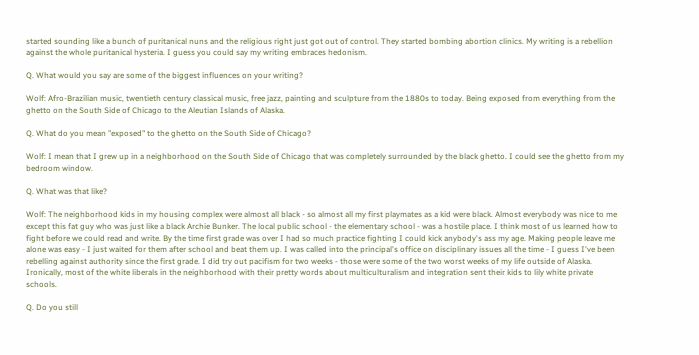started sounding like a bunch of puritanical nuns and the religious right just got out of control. They started bombing abortion clinics. My writing is a rebellion against the whole puritanical hysteria. I guess you could say my writing embraces hedonism.

Q. What would you say are some of the biggest influences on your writing?

Wolf: Afro-Brazilian music, twentieth century classical music, free jazz, painting and sculpture from the 1880s to today. Being exposed from everything from the ghetto on the South Side of Chicago to the Aleutian Islands of Alaska.

Q. What do you mean "exposed" to the ghetto on the South Side of Chicago?

Wolf: I mean that I grew up in a neighborhood on the South Side of Chicago that was completely surrounded by the black ghetto. I could see the ghetto from my bedroom window.

Q. What was that like?

Wolf: The neighborhood kids in my housing complex were almost all black - so almost all my first playmates as a kid were black. Almost everybody was nice to me except this fat guy who was just like a black Archie Bunker. The local public school - the elementary school - was a hostile place. I think most of us learned how to fight before we could read and write. By the time first grade was over I had so much practice fighting I could kick anybody's ass my age. Making people leave me alone was easy - I just waited for them after school and beat them up. I was called into the principal's office on disciplinary issues all the time - I guess I've been rebelling against authority since the first grade. I did try out pacifism for two weeks - those were some of the two worst weeks of my life outside of Alaska. Ironically, most of the white liberals in the neighborhood with their pretty words about multiculturalism and integration sent their kids to lily white private schools.

Q. Do you still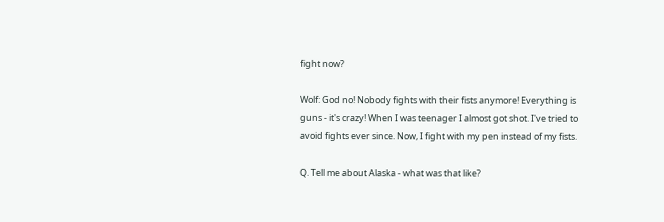fight now?

Wolf: God no! Nobody fights with their fists anymore! Everything is guns - it's crazy! When I was teenager I almost got shot. I've tried to avoid fights ever since. Now, I fight with my pen instead of my fists.

Q. Tell me about Alaska - what was that like?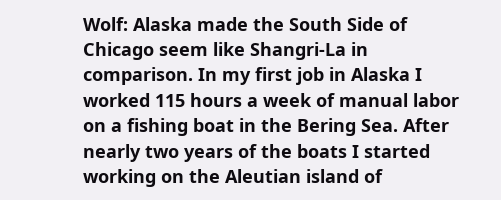Wolf: Alaska made the South Side of Chicago seem like Shangri-La in comparison. In my first job in Alaska I worked 115 hours a week of manual labor on a fishing boat in the Bering Sea. After nearly two years of the boats I started working on the Aleutian island of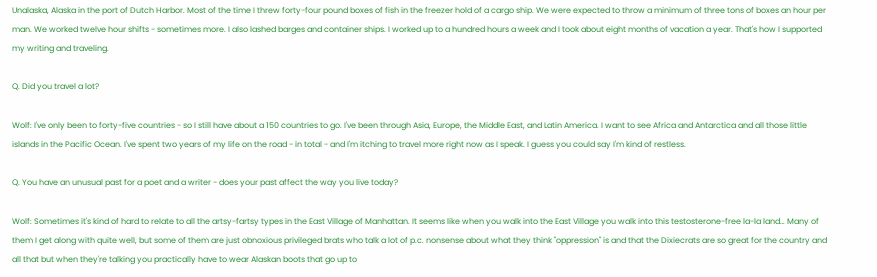Unalaska, Alaska in the port of Dutch Harbor. Most of the time I threw forty-four pound boxes of fish in the freezer hold of a cargo ship. We were expected to throw a minimum of three tons of boxes an hour per man. We worked twelve hour shifts - sometimes more. I also lashed barges and container ships. I worked up to a hundred hours a week and I took about eight months of vacation a year. That's how I supported my writing and traveling.

Q. Did you travel a lot?

Wolf: I've only been to forty-five countries - so I still have about a 150 countries to go. I've been through Asia, Europe, the Middle East, and Latin America. I want to see Africa and Antarctica and all those little islands in the Pacific Ocean. I've spent two years of my life on the road - in total - and I'm itching to travel more right now as I speak. I guess you could say I'm kind of restless.

Q. You have an unusual past for a poet and a writer - does your past affect the way you live today?

Wolf: Sometimes it's kind of hard to relate to all the artsy-fartsy types in the East Village of Manhattan. It seems like when you walk into the East Village you walk into this testosterone-free la-la land… Many of them I get along with quite well, but some of them are just obnoxious privileged brats who talk a lot of p.c. nonsense about what they think "oppression" is and that the Dixiecrats are so great for the country and all that but when they're talking you practically have to wear Alaskan boots that go up to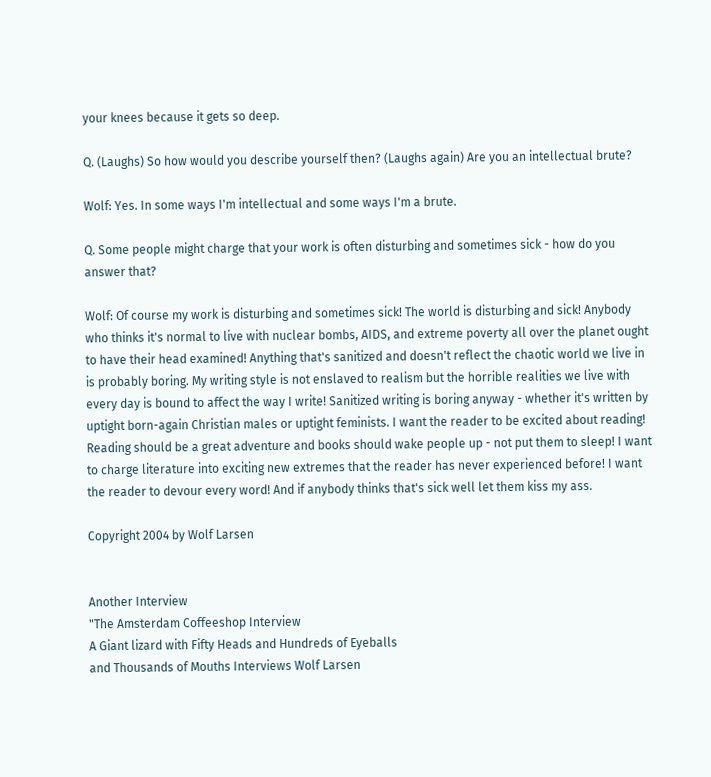your knees because it gets so deep.

Q. (Laughs) So how would you describe yourself then? (Laughs again) Are you an intellectual brute?

Wolf: Yes. In some ways I'm intellectual and some ways I'm a brute.

Q. Some people might charge that your work is often disturbing and sometimes sick - how do you answer that?

Wolf: Of course my work is disturbing and sometimes sick! The world is disturbing and sick! Anybody who thinks it's normal to live with nuclear bombs, AIDS, and extreme poverty all over the planet ought to have their head examined! Anything that's sanitized and doesn't reflect the chaotic world we live in is probably boring. My writing style is not enslaved to realism but the horrible realities we live with every day is bound to affect the way I write! Sanitized writing is boring anyway - whether it's written by uptight born-again Christian males or uptight feminists. I want the reader to be excited about reading! Reading should be a great adventure and books should wake people up - not put them to sleep! I want to charge literature into exciting new extremes that the reader has never experienced before! I want the reader to devour every word! And if anybody thinks that's sick well let them kiss my ass.

Copyright 2004 by Wolf Larsen


Another Interview
"The Amsterdam Coffeeshop Interview
A Giant lizard with Fifty Heads and Hundreds of Eyeballs
and Thousands of Mouths Interviews Wolf Larsen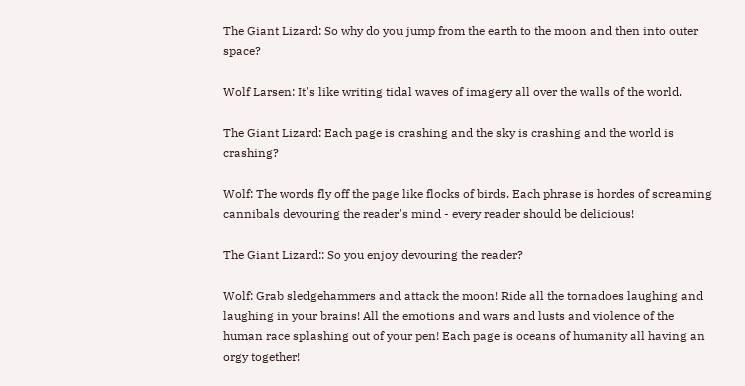The Giant Lizard: So why do you jump from the earth to the moon and then into outer space?

Wolf Larsen: It's like writing tidal waves of imagery all over the walls of the world.

The Giant Lizard: Each page is crashing and the sky is crashing and the world is crashing?

Wolf: The words fly off the page like flocks of birds. Each phrase is hordes of screaming cannibals devouring the reader's mind - every reader should be delicious!

The Giant Lizard:: So you enjoy devouring the reader?

Wolf: Grab sledgehammers and attack the moon! Ride all the tornadoes laughing and laughing in your brains! All the emotions and wars and lusts and violence of the human race splashing out of your pen! Each page is oceans of humanity all having an orgy together!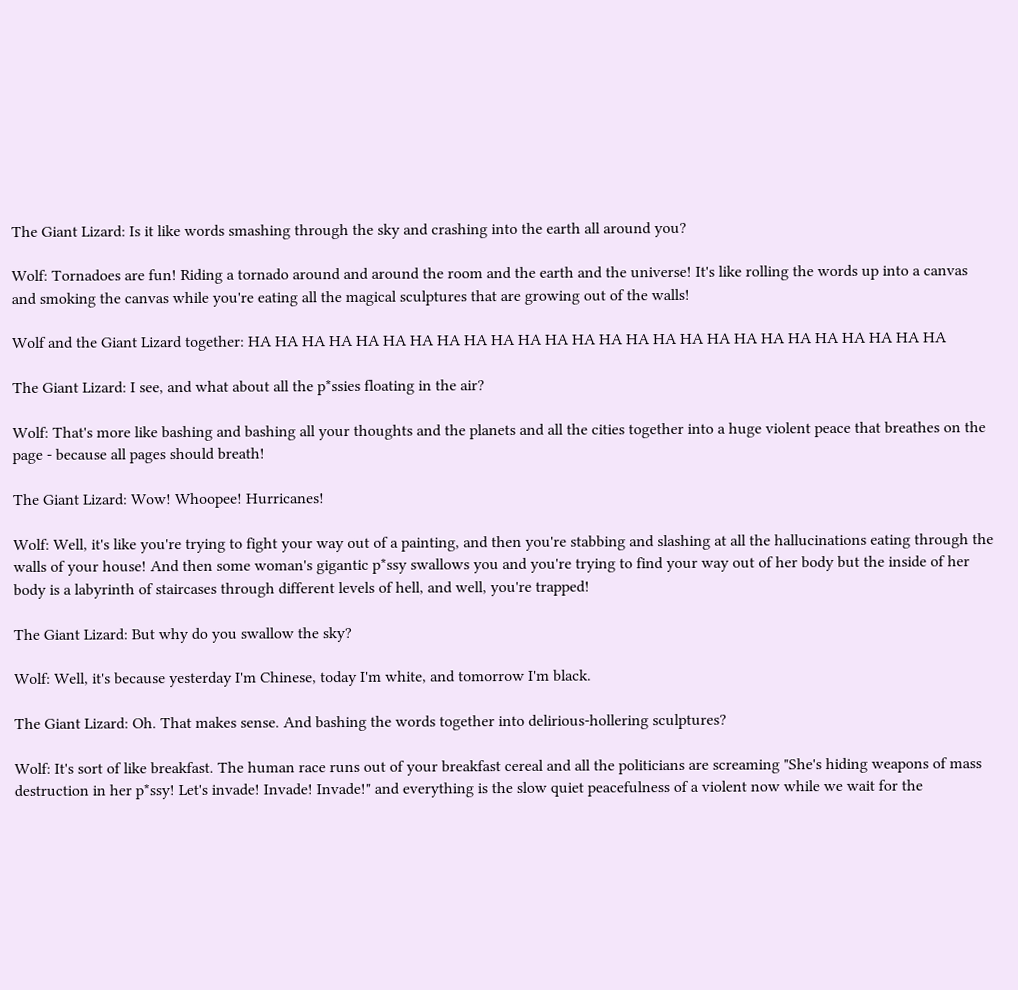The Giant Lizard: Is it like words smashing through the sky and crashing into the earth all around you?

Wolf: Tornadoes are fun! Riding a tornado around and around the room and the earth and the universe! It's like rolling the words up into a canvas and smoking the canvas while you're eating all the magical sculptures that are growing out of the walls!

Wolf and the Giant Lizard together: HA HA HA HA HA HA HA HA HA HA HA HA HA HA HA HA HA HA HA HA HA HA HA HA HA HA

The Giant Lizard: I see, and what about all the p*ssies floating in the air?

Wolf: That's more like bashing and bashing all your thoughts and the planets and all the cities together into a huge violent peace that breathes on the page - because all pages should breath!

The Giant Lizard: Wow! Whoopee! Hurricanes!

Wolf: Well, it's like you're trying to fight your way out of a painting, and then you're stabbing and slashing at all the hallucinations eating through the walls of your house! And then some woman's gigantic p*ssy swallows you and you're trying to find your way out of her body but the inside of her body is a labyrinth of staircases through different levels of hell, and well, you're trapped!

The Giant Lizard: But why do you swallow the sky?

Wolf: Well, it's because yesterday I'm Chinese, today I'm white, and tomorrow I'm black.

The Giant Lizard: Oh. That makes sense. And bashing the words together into delirious-hollering sculptures?

Wolf: It's sort of like breakfast. The human race runs out of your breakfast cereal and all the politicians are screaming "She's hiding weapons of mass destruction in her p*ssy! Let's invade! Invade! Invade!" and everything is the slow quiet peacefulness of a violent now while we wait for the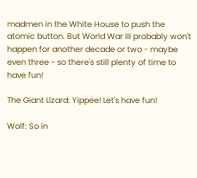madmen in the White House to push the atomic button. But World War III probably won't happen for another decade or two - maybe even three - so there's still plenty of time to have fun!

The Giant Lizard: Yippee! Let's have fun!

Wolf: So in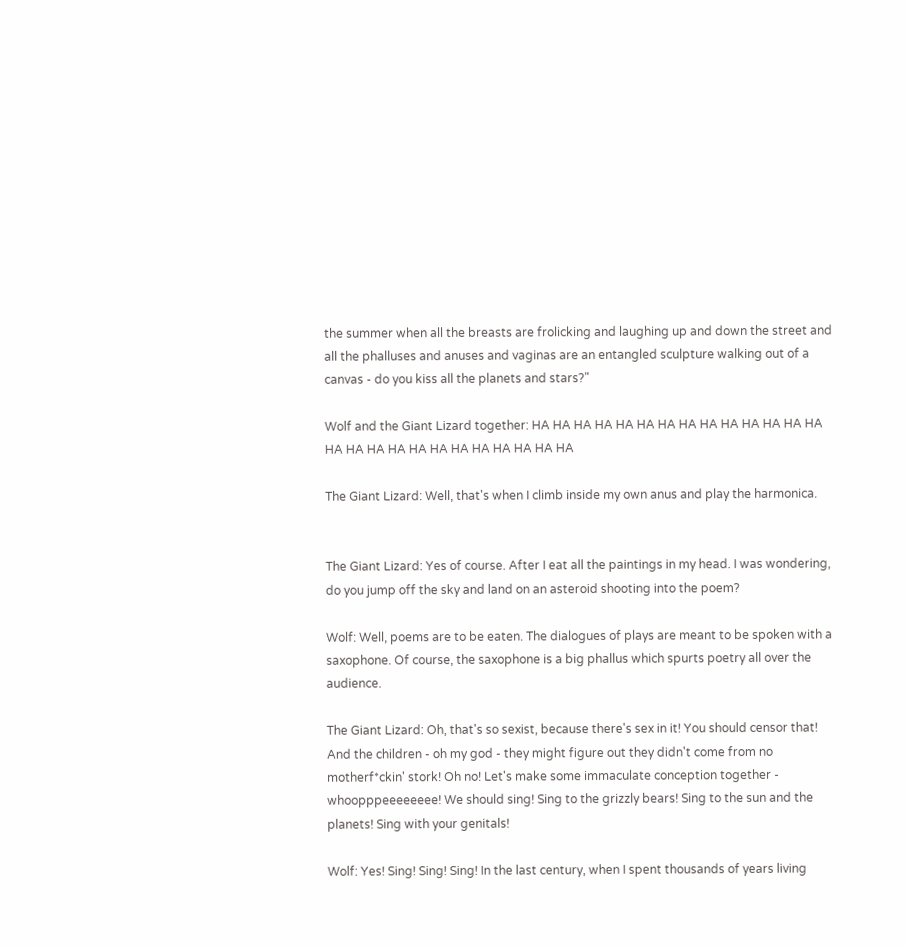the summer when all the breasts are frolicking and laughing up and down the street and all the phalluses and anuses and vaginas are an entangled sculpture walking out of a canvas - do you kiss all the planets and stars?"

Wolf and the Giant Lizard together: HA HA HA HA HA HA HA HA HA HA HA HA HA HA HA HA HA HA HA HA HA HA HA HA HA HA

The Giant Lizard: Well, that's when I climb inside my own anus and play the harmonica.


The Giant Lizard: Yes of course. After I eat all the paintings in my head. I was wondering, do you jump off the sky and land on an asteroid shooting into the poem?

Wolf: Well, poems are to be eaten. The dialogues of plays are meant to be spoken with a saxophone. Of course, the saxophone is a big phallus which spurts poetry all over the audience.

The Giant Lizard: Oh, that's so sexist, because there's sex in it! You should censor that! And the children - oh my god - they might figure out they didn't come from no motherf*ckin' stork! Oh no! Let's make some immaculate conception together - whoopppeeeeeeee! We should sing! Sing to the grizzly bears! Sing to the sun and the planets! Sing with your genitals!

Wolf: Yes! Sing! Sing! Sing! In the last century, when I spent thousands of years living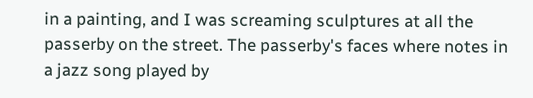in a painting, and I was screaming sculptures at all the passerby on the street. The passerby's faces where notes in a jazz song played by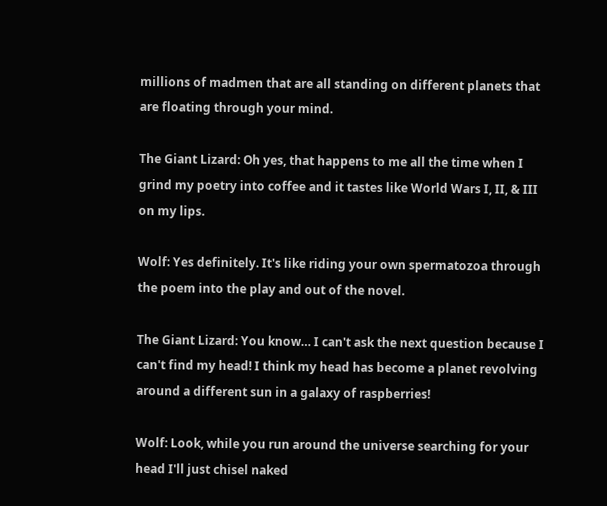millions of madmen that are all standing on different planets that are floating through your mind.

The Giant Lizard: Oh yes, that happens to me all the time when I grind my poetry into coffee and it tastes like World Wars I, II, & III on my lips.

Wolf: Yes definitely. It's like riding your own spermatozoa through the poem into the play and out of the novel.

The Giant Lizard: You know… I can't ask the next question because I can't find my head! I think my head has become a planet revolving around a different sun in a galaxy of raspberries!

Wolf: Look, while you run around the universe searching for your head I'll just chisel naked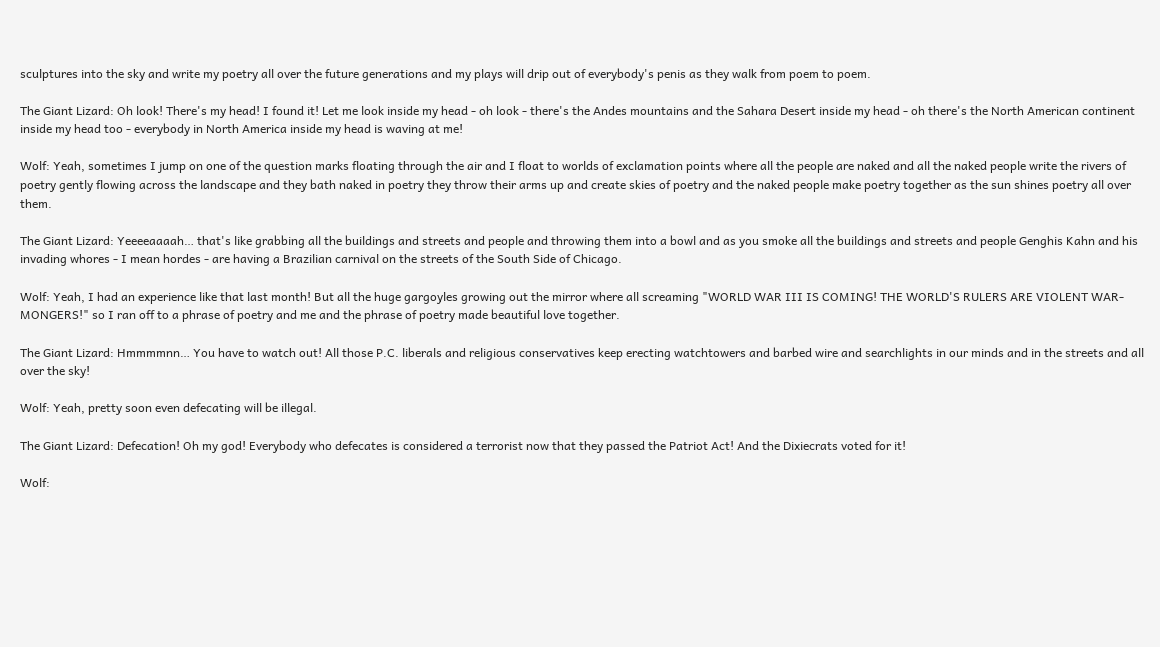sculptures into the sky and write my poetry all over the future generations and my plays will drip out of everybody's penis as they walk from poem to poem.

The Giant Lizard: Oh look! There's my head! I found it! Let me look inside my head - oh look - there's the Andes mountains and the Sahara Desert inside my head - oh there's the North American continent inside my head too - everybody in North America inside my head is waving at me!

Wolf: Yeah, sometimes I jump on one of the question marks floating through the air and I float to worlds of exclamation points where all the people are naked and all the naked people write the rivers of poetry gently flowing across the landscape and they bath naked in poetry they throw their arms up and create skies of poetry and the naked people make poetry together as the sun shines poetry all over them.

The Giant Lizard: Yeeeeaaaah… that's like grabbing all the buildings and streets and people and throwing them into a bowl and as you smoke all the buildings and streets and people Genghis Kahn and his invading whores - I mean hordes - are having a Brazilian carnival on the streets of the South Side of Chicago.

Wolf: Yeah, I had an experience like that last month! But all the huge gargoyles growing out the mirror where all screaming "WORLD WAR III IS COMING! THE WORLD'S RULERS ARE VIOLENT WAR-MONGERS!" so I ran off to a phrase of poetry and me and the phrase of poetry made beautiful love together.

The Giant Lizard: Hmmmmnn… You have to watch out! All those P.C. liberals and religious conservatives keep erecting watchtowers and barbed wire and searchlights in our minds and in the streets and all over the sky!

Wolf: Yeah, pretty soon even defecating will be illegal.

The Giant Lizard: Defecation! Oh my god! Everybody who defecates is considered a terrorist now that they passed the Patriot Act! And the Dixiecrats voted for it!

Wolf: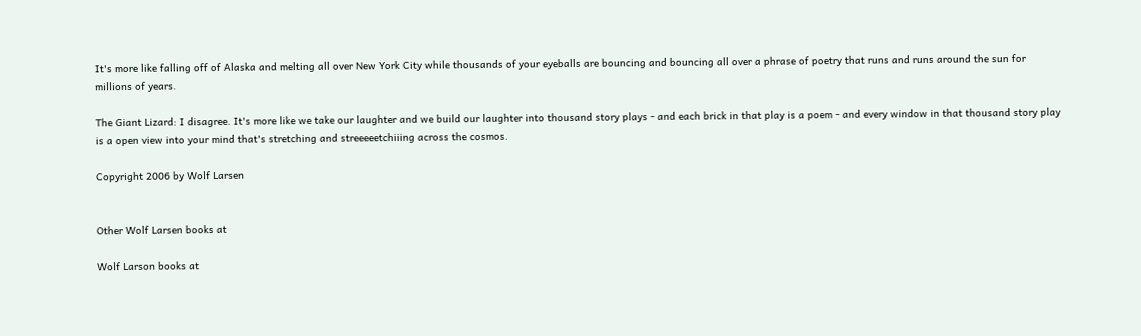It's more like falling off of Alaska and melting all over New York City while thousands of your eyeballs are bouncing and bouncing all over a phrase of poetry that runs and runs around the sun for millions of years.

The Giant Lizard: I disagree. It's more like we take our laughter and we build our laughter into thousand story plays - and each brick in that play is a poem - and every window in that thousand story play is a open view into your mind that's stretching and streeeeetchiiing across the cosmos.

Copyright 2006 by Wolf Larsen


Other Wolf Larsen books at

Wolf Larson books at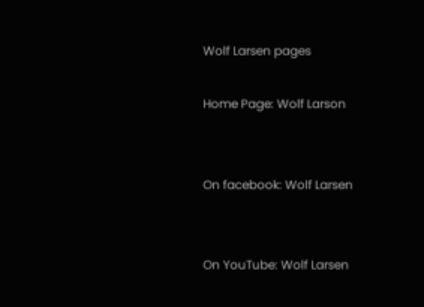Wolf Larsen pages

Home Page: Wolf Larson


On facebook: Wolf Larsen


On YouTube: Wolf Larsen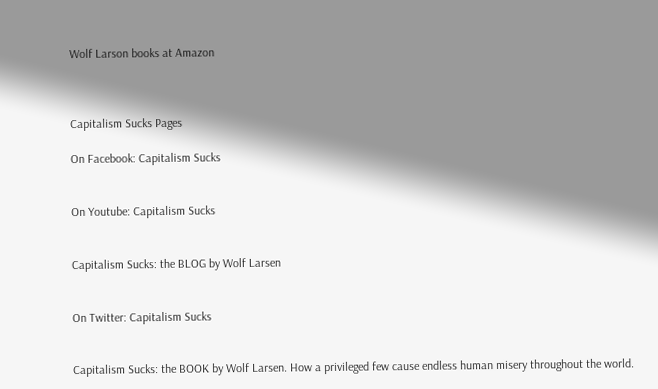Wolf Larson books at Amazon



Capitalism Sucks Pages

On Facebook: Capitalism Sucks


On Youtube: Capitalism Sucks


Capitalism Sucks: the BLOG by Wolf Larsen


On Twitter: Capitalism Sucks


Capitalism Sucks: the BOOK by Wolf Larsen. How a privileged few cause endless human misery throughout the world.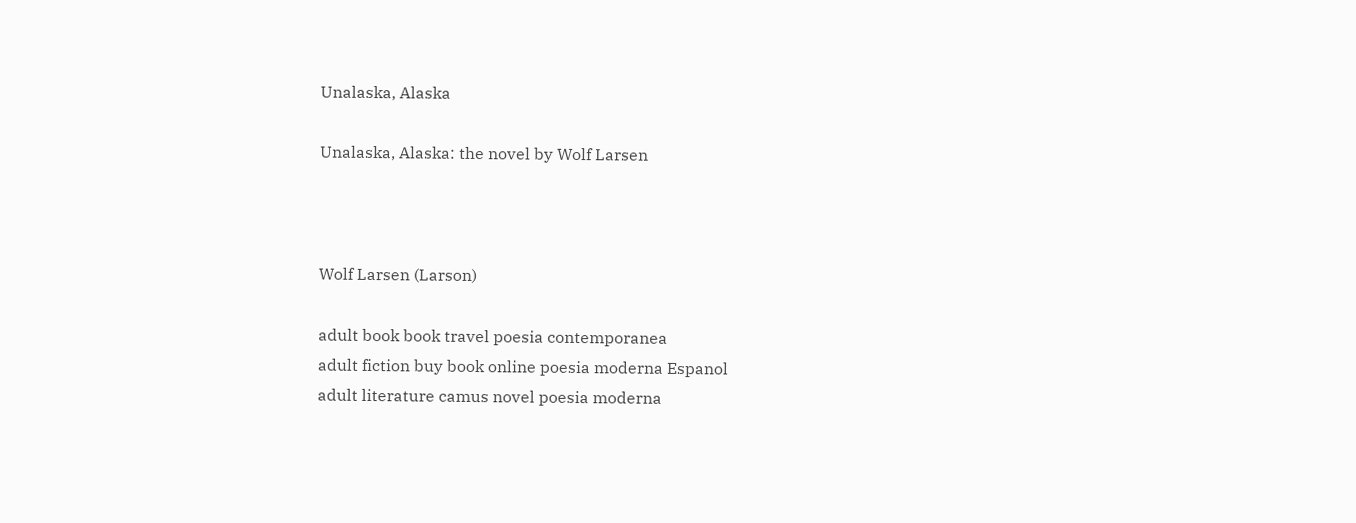Unalaska, Alaska

Unalaska, Alaska: the novel by Wolf Larsen



Wolf Larsen (Larson)

adult book book travel poesia contemporanea
adult fiction buy book online poesia moderna Espanol
adult literature camus novel poesia moderna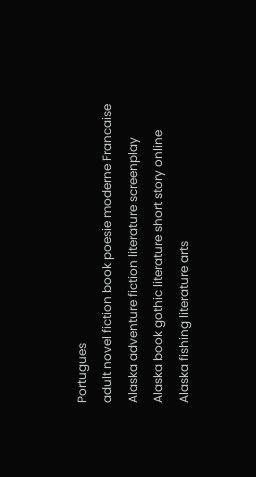Portugues
adult novel fiction book poesie moderne Francaise
Alaska adventure fiction literature screenplay
Alaska book gothic literature short story online
Alaska fishing literature arts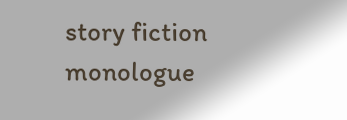story fiction
monologue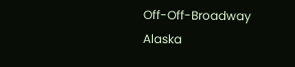Off-Off-Broadway
Alaska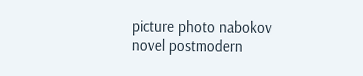picture photo nabokov novel postmodern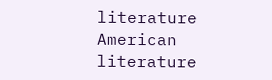literature
American literature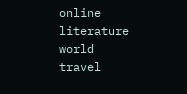online literature world travel